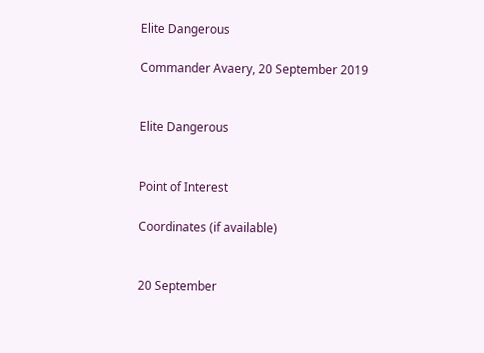Elite Dangerous

Commander Avaery, 20 September 2019


Elite Dangerous


Point of Interest

Coordinates (if available)


20 September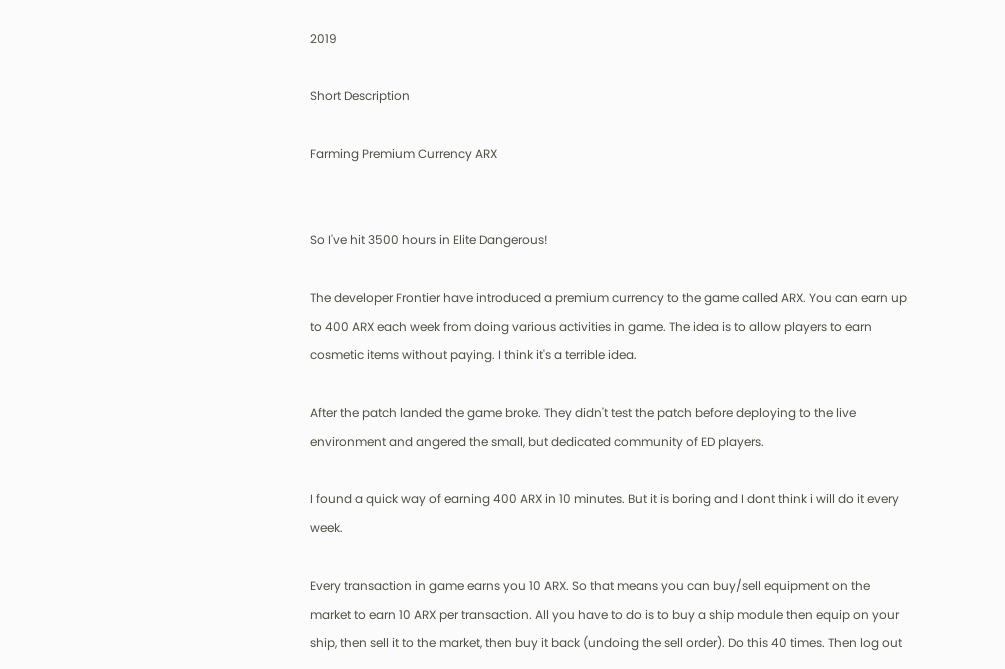2019

Short Description

Farming Premium Currency ARX


So I've hit 3500 hours in Elite Dangerous!

The developer Frontier have introduced a premium currency to the game called ARX. You can earn up to 400 ARX each week from doing various activities in game. The idea is to allow players to earn cosmetic items without paying. I think it's a terrible idea.

After the patch landed the game broke. They didn't test the patch before deploying to the live environment and angered the small, but dedicated community of ED players.

I found a quick way of earning 400 ARX in 10 minutes. But it is boring and I dont think i will do it every week.

Every transaction in game earns you 10 ARX. So that means you can buy/sell equipment on the market to earn 10 ARX per transaction. All you have to do is to buy a ship module then equip on your ship, then sell it to the market, then buy it back (undoing the sell order). Do this 40 times. Then log out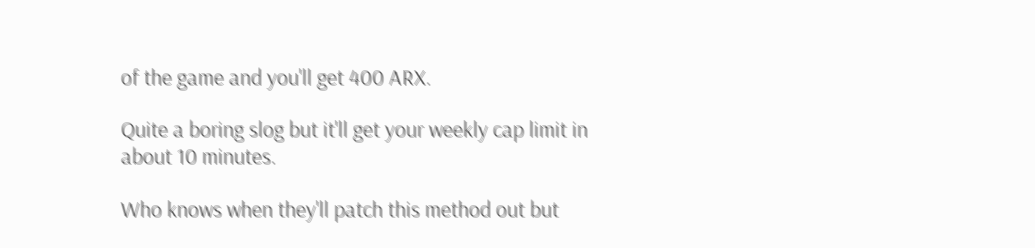of the game and you'll get 400 ARX.

Quite a boring slog but it'll get your weekly cap limit in about 10 minutes.

Who knows when they'll patch this method out but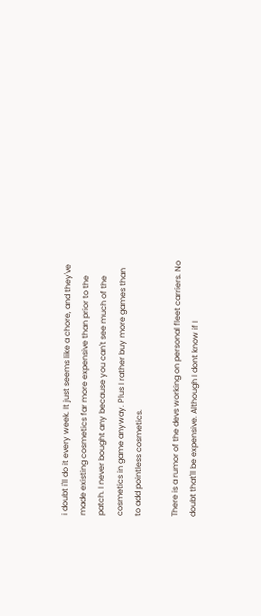i doubt i'll do it every week. It just seems like a chore, and they've made existing cosmetics far more expensive than prior to the patch. I never bought any because you can't see much of the cosmetics in game anyway. Plus I rather buy more games than to add pointless cosmetics.

There is a rumor of the devs working on personal fleet carriers. No doubt that'll be expensive. Although I dont know if I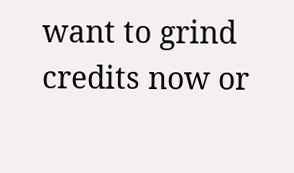want to grind credits now or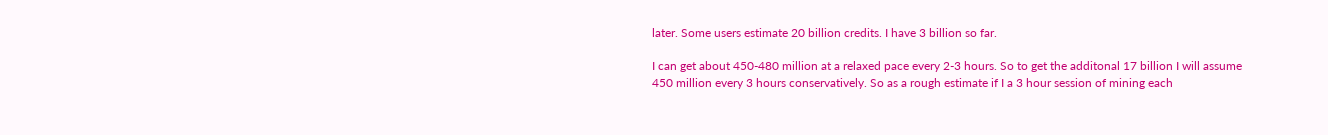later. Some users estimate 20 billion credits. I have 3 billion so far.

I can get about 450-480 million at a relaxed pace every 2-3 hours. So to get the additonal 17 billion I will assume 450 million every 3 hours conservatively. So as a rough estimate if I a 3 hour session of mining each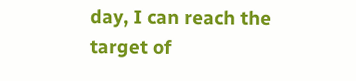day, I can reach the target of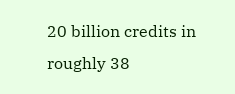20 billion credits in roughly 38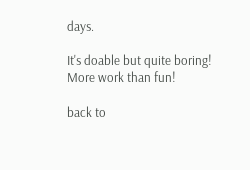days.

It's doable but quite boring! More work than fun!

back to